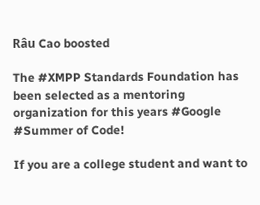Râu Cao boosted

The #XMPP Standards Foundation has been selected as a mentoring organization for this years #Google #Summer of Code!

If you are a college student and want to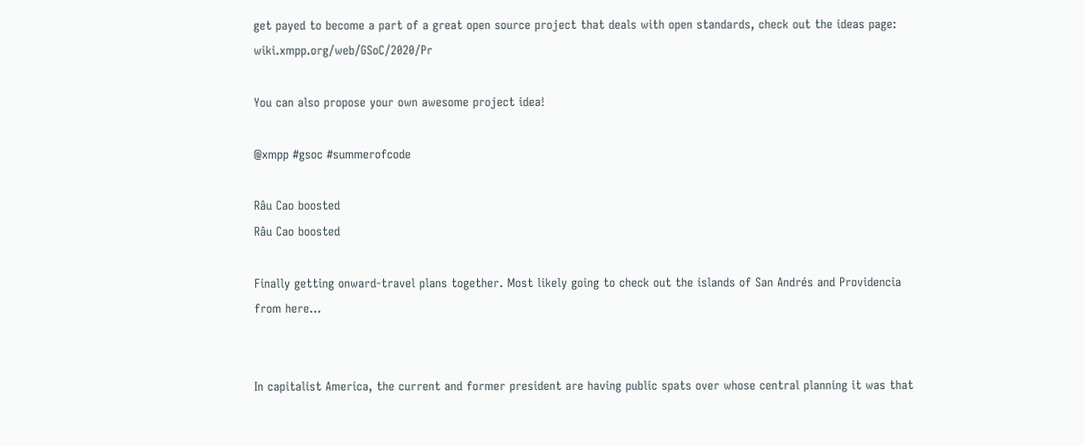get payed to become a part of a great open source project that deals with open standards, check out the ideas page: wiki.xmpp.org/web/GSoC/2020/Pr

You can also propose your own awesome project idea!

@xmpp #gsoc #summerofcode

Râu Cao boosted
Râu Cao boosted

Finally getting onward-travel plans together. Most likely going to check out the islands of San Andrés and Providencia from here...


In capitalist America, the current and former president are having public spats over whose central planning it was that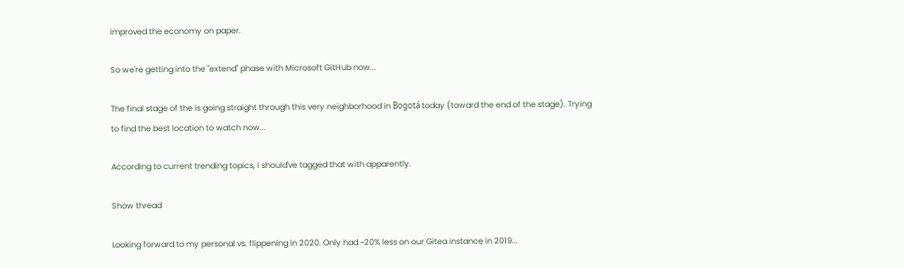improved the economy on paper.

So we're getting into the "extend" phase with Microsoft GitHub now...

The final stage of the is going straight through this very neighborhood in Bogotá today (toward the end of the stage). Trying to find the best location to watch now...

According to current trending topics, I should've tagged that with apparently.

Show thread

Looking forward to my personal vs. flippening in 2020. Only had ~20% less on our Gitea instance in 2019...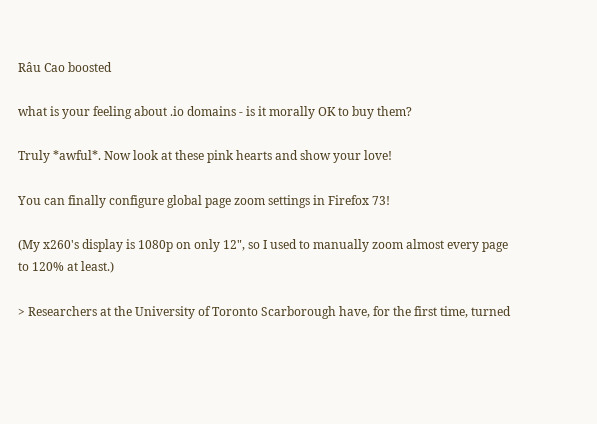Râu Cao boosted

what is your feeling about .io domains - is it morally OK to buy them?

Truly *awful*. Now look at these pink hearts and show your love!

You can finally configure global page zoom settings in Firefox 73!

(My x260's display is 1080p on only 12", so I used to manually zoom almost every page to 120% at least.)

> Researchers at the University of Toronto Scarborough have, for the first time, turned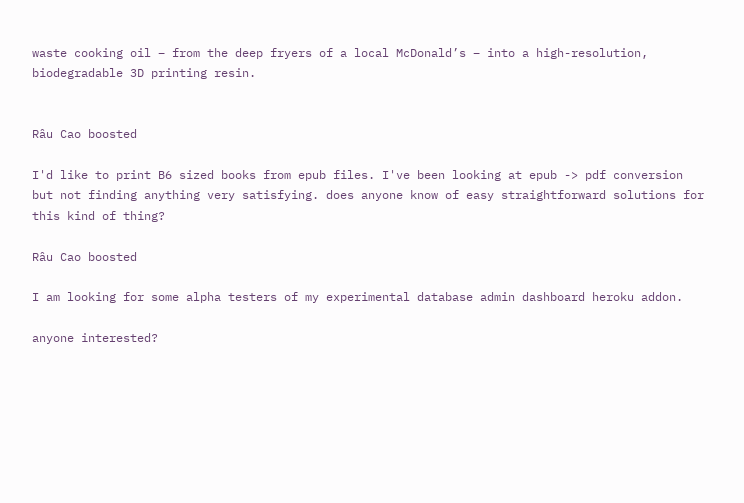waste cooking oil – from the deep fryers of a local McDonald’s – into a high-resolution, biodegradable 3D printing resin.


Râu Cao boosted

I'd like to print B6 sized books from epub files. I've been looking at epub -> pdf conversion but not finding anything very satisfying. does anyone know of easy straightforward solutions for this kind of thing?

Râu Cao boosted

I am looking for some alpha testers of my experimental database admin dashboard heroku addon.

anyone interested?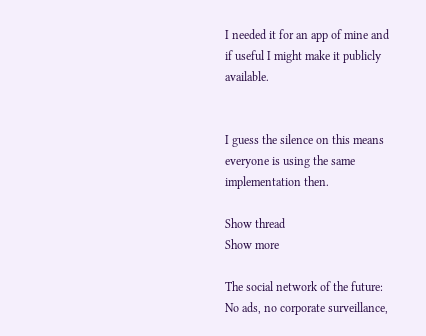I needed it for an app of mine and if useful I might make it publicly available.


I guess the silence on this means everyone is using the same implementation then.

Show thread
Show more

The social network of the future: No ads, no corporate surveillance,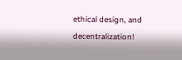ethical design, and decentralization!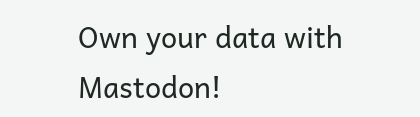Own your data with Mastodon!